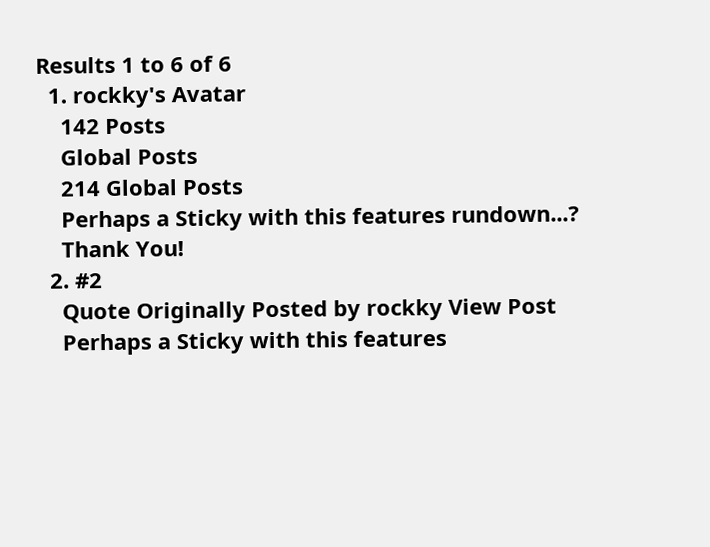Results 1 to 6 of 6
  1. rockky's Avatar
    142 Posts
    Global Posts
    214 Global Posts
    Perhaps a Sticky with this features rundown...?
    Thank You!
  2. #2
    Quote Originally Posted by rockky View Post
    Perhaps a Sticky with this features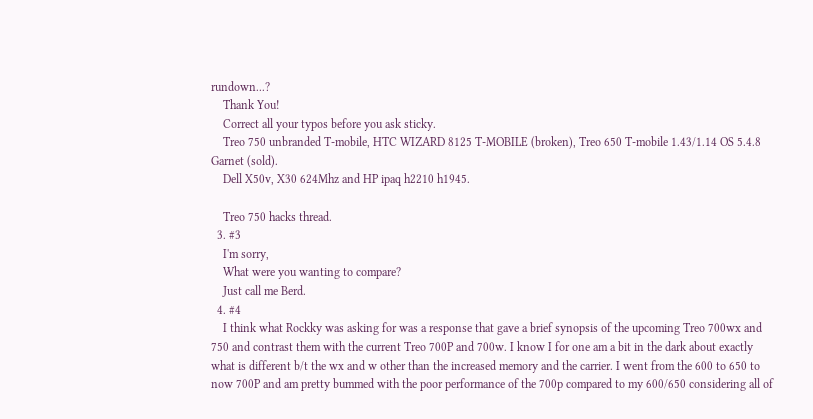rundown...?
    Thank You!
    Correct all your typos before you ask sticky.
    Treo 750 unbranded T-mobile, HTC WIZARD 8125 T-MOBILE (broken), Treo 650 T-mobile 1.43/1.14 OS 5.4.8 Garnet (sold).
    Dell X50v, X30 624Mhz and HP ipaq h2210 h1945.

    Treo 750 hacks thread.
  3. #3
    I'm sorry,
    What were you wanting to compare?
    Just call me Berd.
  4. #4
    I think what Rockky was asking for was a response that gave a brief synopsis of the upcoming Treo 700wx and 750 and contrast them with the current Treo 700P and 700w. I know I for one am a bit in the dark about exactly what is different b/t the wx and w other than the increased memory and the carrier. I went from the 600 to 650 to now 700P and am pretty bummed with the poor performance of the 700p compared to my 600/650 considering all of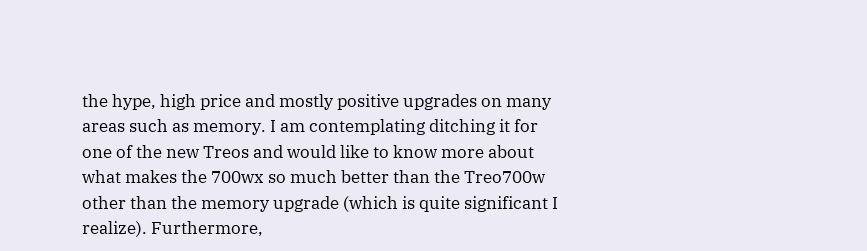the hype, high price and mostly positive upgrades on many areas such as memory. I am contemplating ditching it for one of the new Treos and would like to know more about what makes the 700wx so much better than the Treo700w other than the memory upgrade (which is quite significant I realize). Furthermore,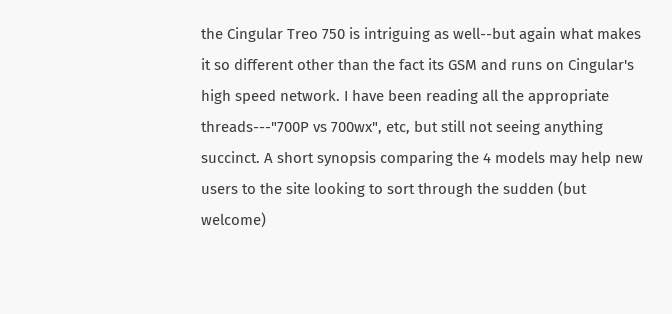the Cingular Treo 750 is intriguing as well--but again what makes it so different other than the fact its GSM and runs on Cingular's high speed network. I have been reading all the appropriate threads---"700P vs 700wx", etc, but still not seeing anything succinct. A short synopsis comparing the 4 models may help new users to the site looking to sort through the sudden (but welcome)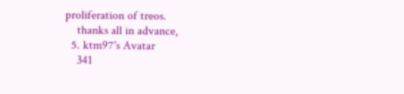proliferation of treos.
    thanks all in advance,
  5. ktm97's Avatar
    341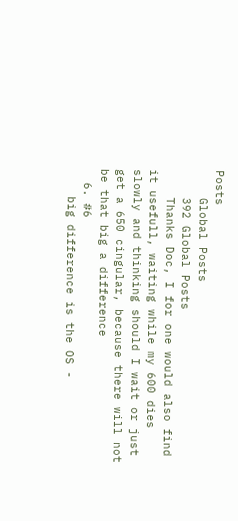Posts
    Global Posts
    392 Global Posts
    Thanks Doc, I for one would also find it usefull, waiting while my 600 dies slowly and thinking should I wait or just get a 650 cingular, because there will not be that big a difference
  6. #6
    big difference is the OS -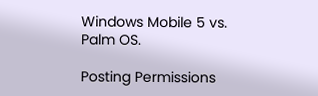Windows Mobile 5 vs. Palm OS.

Posting Permissions